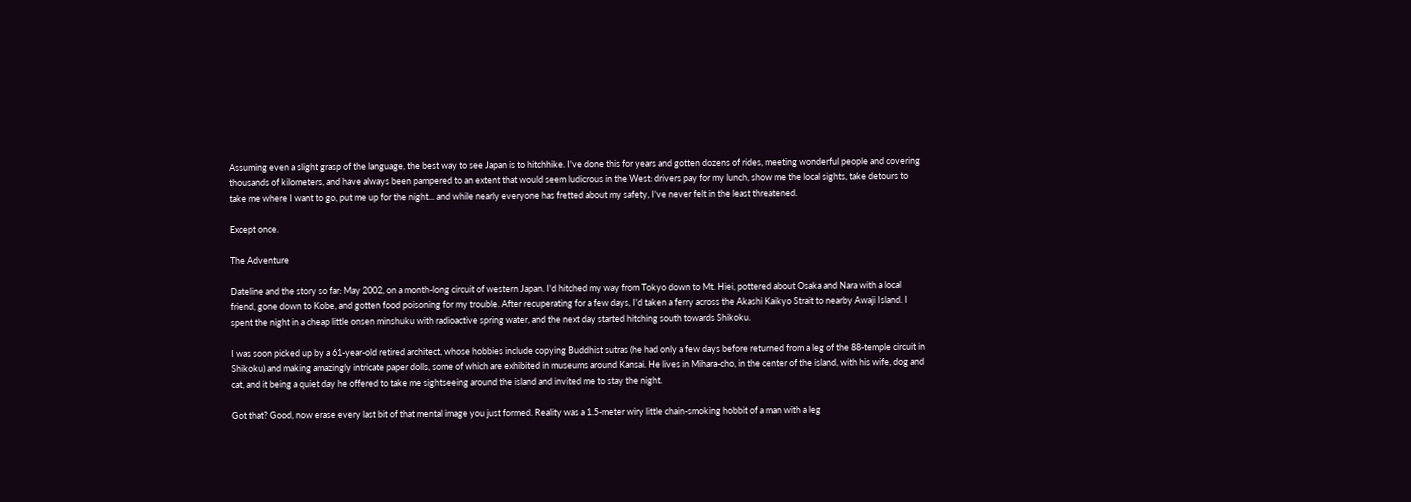Assuming even a slight grasp of the language, the best way to see Japan is to hitchhike. I've done this for years and gotten dozens of rides, meeting wonderful people and covering thousands of kilometers, and have always been pampered to an extent that would seem ludicrous in the West: drivers pay for my lunch, show me the local sights, take detours to take me where I want to go, put me up for the night... and while nearly everyone has fretted about my safety, I've never felt in the least threatened.

Except once.

The Adventure

Dateline and the story so far: May 2002, on a month-long circuit of western Japan. I'd hitched my way from Tokyo down to Mt. Hiei, pottered about Osaka and Nara with a local friend, gone down to Kobe, and gotten food poisoning for my trouble. After recuperating for a few days, I'd taken a ferry across the Akashi Kaikyo Strait to nearby Awaji Island. I spent the night in a cheap little onsen minshuku with radioactive spring water, and the next day started hitching south towards Shikoku.

I was soon picked up by a 61-year-old retired architect, whose hobbies include copying Buddhist sutras (he had only a few days before returned from a leg of the 88-temple circuit in Shikoku) and making amazingly intricate paper dolls, some of which are exhibited in museums around Kansai. He lives in Mihara-cho, in the center of the island, with his wife, dog and cat, and it being a quiet day he offered to take me sightseeing around the island and invited me to stay the night.

Got that? Good, now erase every last bit of that mental image you just formed. Reality was a 1.5-meter wiry little chain-smoking hobbit of a man with a leg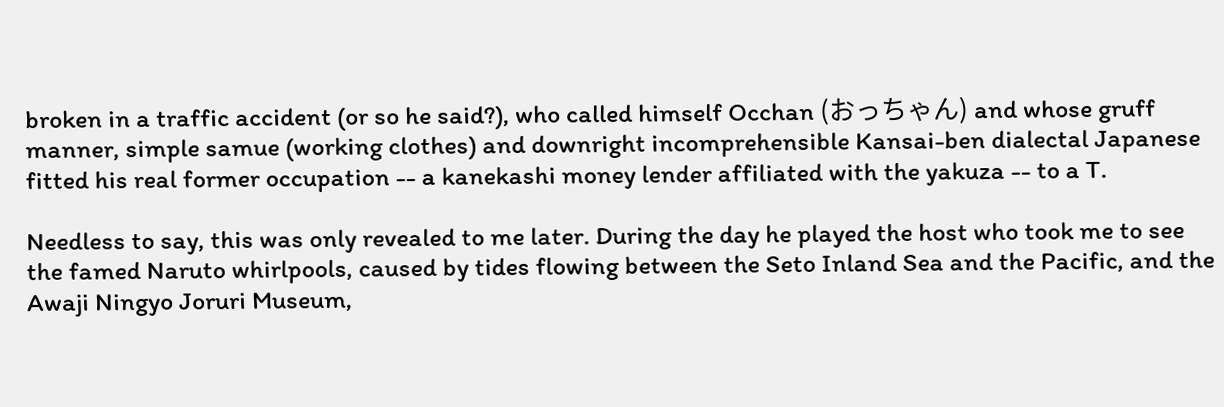broken in a traffic accident (or so he said?), who called himself Occhan (おっちゃん) and whose gruff manner, simple samue (working clothes) and downright incomprehensible Kansai-ben dialectal Japanese fitted his real former occupation -- a kanekashi money lender affiliated with the yakuza -- to a T.

Needless to say, this was only revealed to me later. During the day he played the host who took me to see the famed Naruto whirlpools, caused by tides flowing between the Seto Inland Sea and the Pacific, and the Awaji Ningyo Joruri Museum,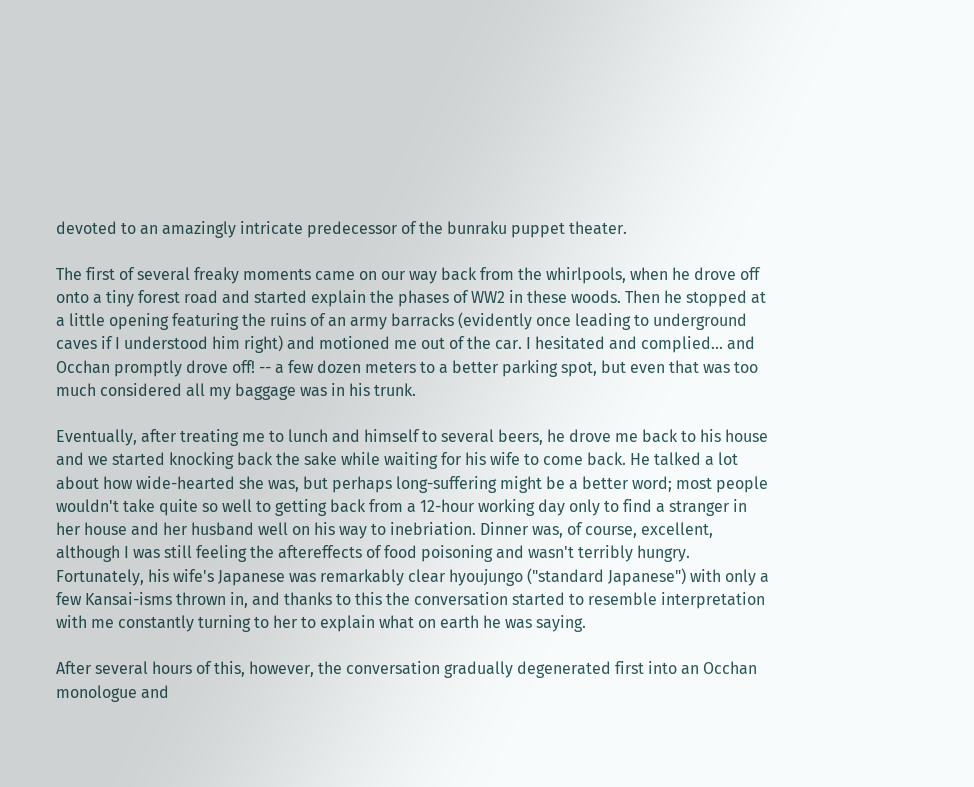devoted to an amazingly intricate predecessor of the bunraku puppet theater.

The first of several freaky moments came on our way back from the whirlpools, when he drove off onto a tiny forest road and started explain the phases of WW2 in these woods. Then he stopped at a little opening featuring the ruins of an army barracks (evidently once leading to underground caves if I understood him right) and motioned me out of the car. I hesitated and complied... and Occhan promptly drove off! -- a few dozen meters to a better parking spot, but even that was too much considered all my baggage was in his trunk.

Eventually, after treating me to lunch and himself to several beers, he drove me back to his house and we started knocking back the sake while waiting for his wife to come back. He talked a lot about how wide-hearted she was, but perhaps long-suffering might be a better word; most people wouldn't take quite so well to getting back from a 12-hour working day only to find a stranger in her house and her husband well on his way to inebriation. Dinner was, of course, excellent, although I was still feeling the aftereffects of food poisoning and wasn't terribly hungry. Fortunately, his wife's Japanese was remarkably clear hyoujungo ("standard Japanese") with only a few Kansai-isms thrown in, and thanks to this the conversation started to resemble interpretation with me constantly turning to her to explain what on earth he was saying.

After several hours of this, however, the conversation gradually degenerated first into an Occhan monologue and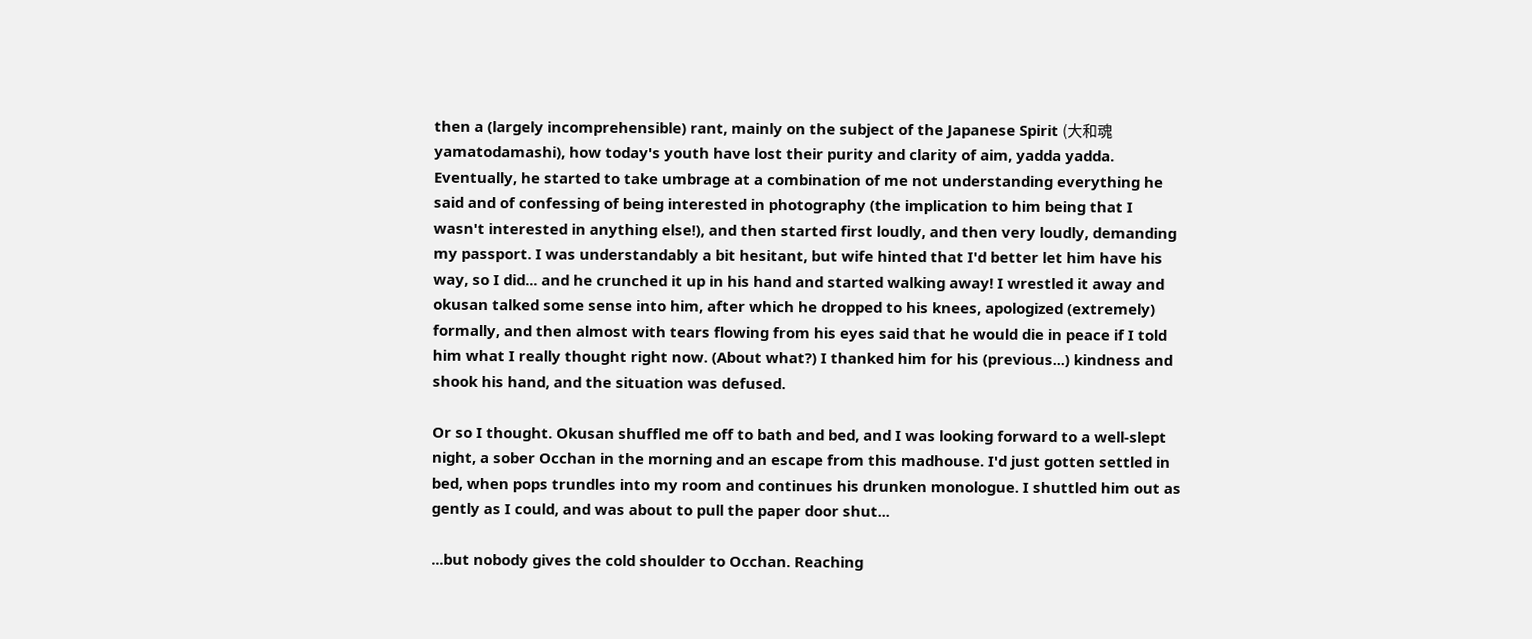then a (largely incomprehensible) rant, mainly on the subject of the Japanese Spirit (大和魂 yamatodamashi), how today's youth have lost their purity and clarity of aim, yadda yadda. Eventually, he started to take umbrage at a combination of me not understanding everything he said and of confessing of being interested in photography (the implication to him being that I wasn't interested in anything else!), and then started first loudly, and then very loudly, demanding my passport. I was understandably a bit hesitant, but wife hinted that I'd better let him have his way, so I did... and he crunched it up in his hand and started walking away! I wrestled it away and okusan talked some sense into him, after which he dropped to his knees, apologized (extremely) formally, and then almost with tears flowing from his eyes said that he would die in peace if I told him what I really thought right now. (About what?) I thanked him for his (previous...) kindness and shook his hand, and the situation was defused.

Or so I thought. Okusan shuffled me off to bath and bed, and I was looking forward to a well-slept night, a sober Occhan in the morning and an escape from this madhouse. I'd just gotten settled in bed, when pops trundles into my room and continues his drunken monologue. I shuttled him out as gently as I could, and was about to pull the paper door shut...

...but nobody gives the cold shoulder to Occhan. Reaching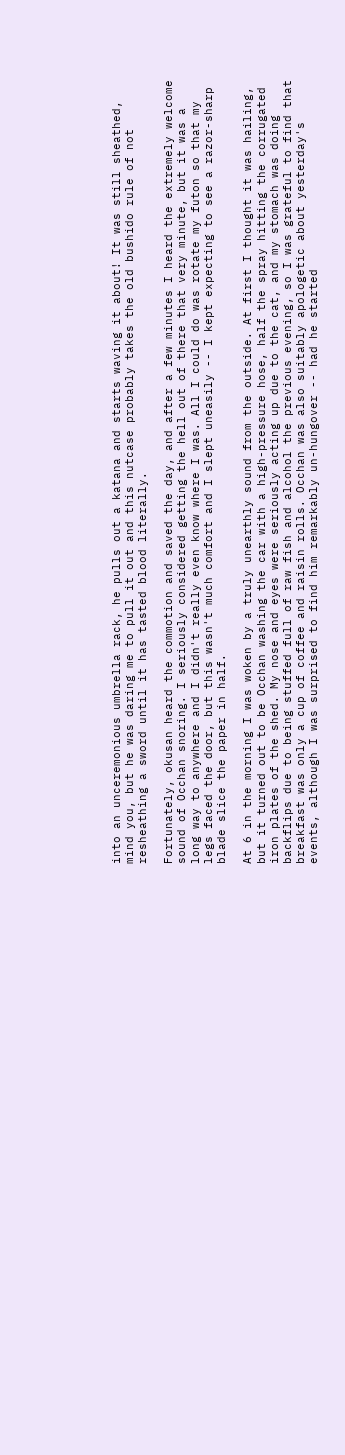into an unceremonious umbrella rack, he pulls out a katana and starts waving it about! It was still sheathed, mind you, but he was daring me to pull it out and this nutcase probably takes the old bushido rule of not resheathing a sword until it has tasted blood literally.

Fortunately, okusan heard the commotion and saved the day, and after a few minutes I heard the extremely welcome sound of Occhan snoring. I seriously considered getting the hell out of there that very minute, but it was a long way to anywhere and I didn't really even know where I was. All I could do was rotate my futon so that my legs faced the door, but this wasn't much comfort and I slept uneasily -- I kept expecting to see a razor-sharp blade slice the paper in half.

At 6 in the morning I was woken by a truly unearthly sound from the outside. At first I thought it was hailing, but it turned out to be Occhan washing the car with a high-pressure hose, half the spray hitting the corrugated iron plates of the shed. My nose and eyes were seriously acting up due to the cat, and my stomach was doing backflips due to being stuffed full of raw fish and alcohol the previous evening, so I was grateful to find that breakfast was only a cup of coffee and raisin rolls. Occhan was also suitably apologetic about yesterday's events, although I was surprised to find him remarkably un-hungover -- had he started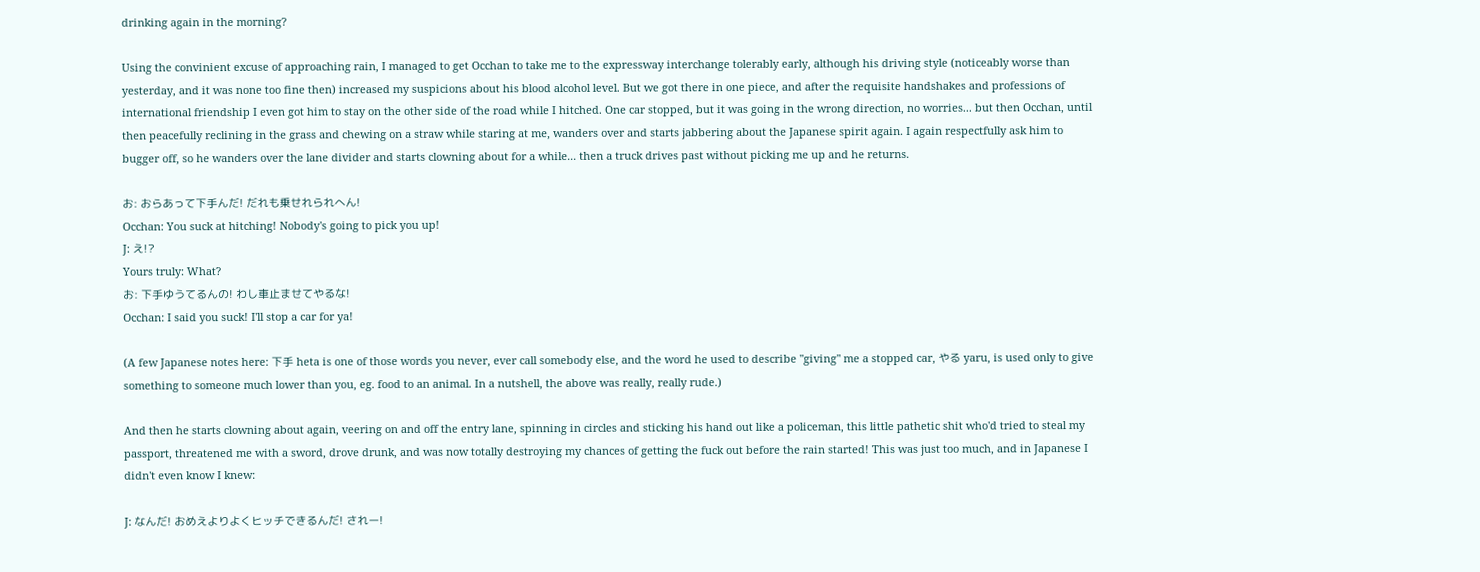drinking again in the morning?

Using the convinient excuse of approaching rain, I managed to get Occhan to take me to the expressway interchange tolerably early, although his driving style (noticeably worse than yesterday, and it was none too fine then) increased my suspicions about his blood alcohol level. But we got there in one piece, and after the requisite handshakes and professions of international friendship I even got him to stay on the other side of the road while I hitched. One car stopped, but it was going in the wrong direction, no worries... but then Occhan, until then peacefully reclining in the grass and chewing on a straw while staring at me, wanders over and starts jabbering about the Japanese spirit again. I again respectfully ask him to bugger off, so he wanders over the lane divider and starts clowning about for a while... then a truck drives past without picking me up and he returns.

お: おらあって下手んだ! だれも乗せれられへん!
Occhan: You suck at hitching! Nobody's going to pick you up!
J: え!?
Yours truly: What?
お: 下手ゆうてるんの! わし車止ませてやるな!
Occhan: I said you suck! I'll stop a car for ya!

(A few Japanese notes here: 下手 heta is one of those words you never, ever call somebody else, and the word he used to describe "giving" me a stopped car, やる yaru, is used only to give something to someone much lower than you, eg. food to an animal. In a nutshell, the above was really, really rude.)

And then he starts clowning about again, veering on and off the entry lane, spinning in circles and sticking his hand out like a policeman, this little pathetic shit who'd tried to steal my passport, threatened me with a sword, drove drunk, and was now totally destroying my chances of getting the fuck out before the rain started! This was just too much, and in Japanese I didn't even know I knew:

J: なんだ! おめえよりよくヒッチできるんだ! されー!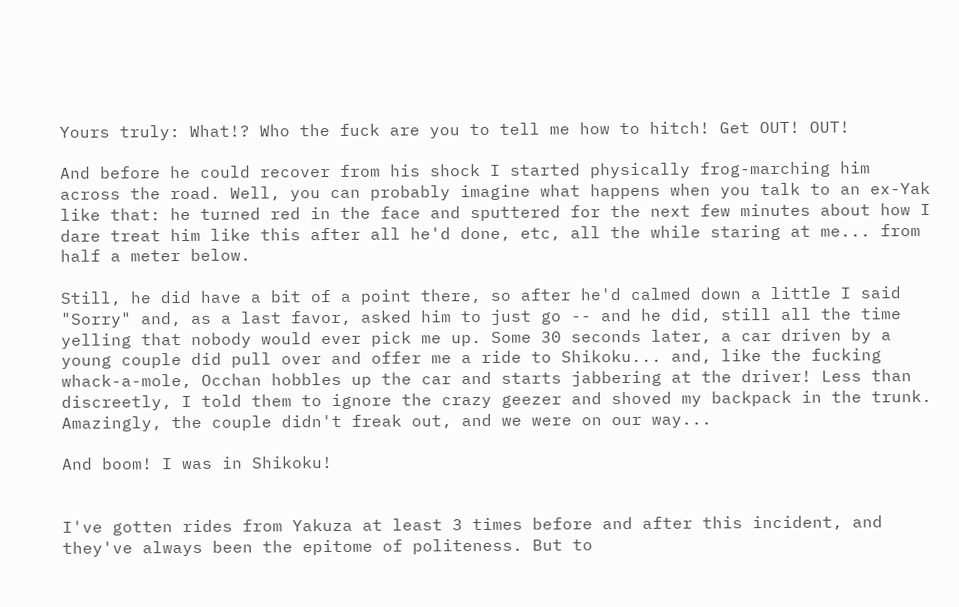Yours truly: What!? Who the fuck are you to tell me how to hitch! Get OUT! OUT!

And before he could recover from his shock I started physically frog-marching him across the road. Well, you can probably imagine what happens when you talk to an ex-Yak like that: he turned red in the face and sputtered for the next few minutes about how I dare treat him like this after all he'd done, etc, all the while staring at me... from half a meter below.

Still, he did have a bit of a point there, so after he'd calmed down a little I said "Sorry" and, as a last favor, asked him to just go -- and he did, still all the time yelling that nobody would ever pick me up. Some 30 seconds later, a car driven by a young couple did pull over and offer me a ride to Shikoku... and, like the fucking whack-a-mole, Occhan hobbles up the car and starts jabbering at the driver! Less than discreetly, I told them to ignore the crazy geezer and shoved my backpack in the trunk. Amazingly, the couple didn't freak out, and we were on our way...

And boom! I was in Shikoku!


I've gotten rides from Yakuza at least 3 times before and after this incident, and they've always been the epitome of politeness. But to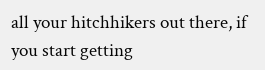all your hitchhikers out there, if you start getting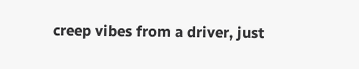creep vibes from a driver, just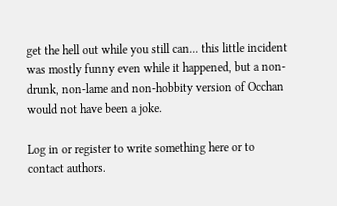get the hell out while you still can... this little incident was mostly funny even while it happened, but a non-drunk, non-lame and non-hobbity version of Occhan would not have been a joke.

Log in or register to write something here or to contact authors.